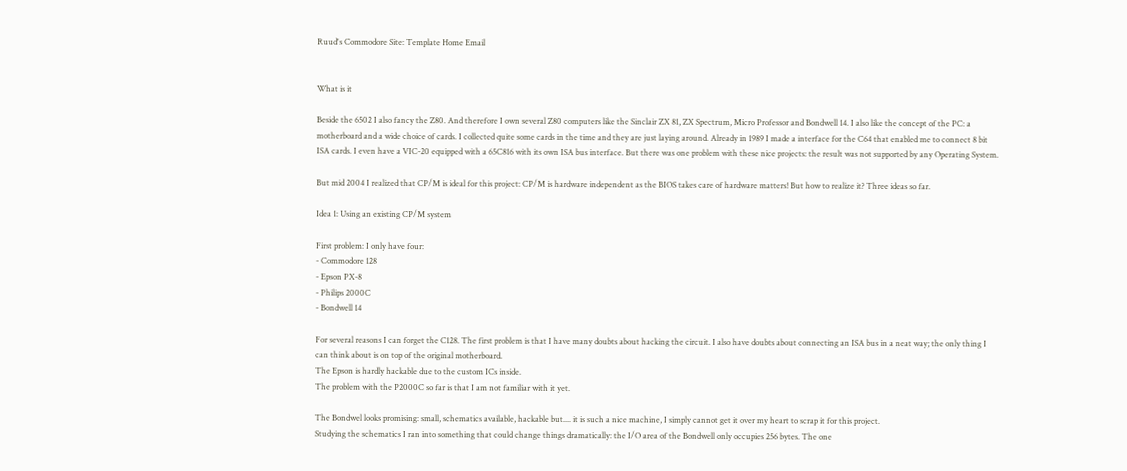Ruud's Commodore Site: Template Home Email


What is it

Beside the 6502 I also fancy the Z80. And therefore I own several Z80 computers like the Sinclair ZX 81, ZX Spectrum, Micro Professor and Bondwell 14. I also like the concept of the PC: a motherboard and a wide choice of cards. I collected quite some cards in the time and they are just laying around. Already in 1989 I made a interface for the C64 that enabled me to connect 8 bit ISA cards. I even have a VIC-20 equipped with a 65C816 with its own ISA bus interface. But there was one problem with these nice projects: the result was not supported by any Operating System.

But mid 2004 I realized that CP/M is ideal for this project: CP/M is hardware independent as the BIOS takes care of hardware matters! But how to realize it? Three ideas so far.

Idea 1: Using an existing CP/M system

First problem: I only have four:
- Commodore 128
- Epson PX-8
- Philips 2000C
- Bondwell 14

For several reasons I can forget the C128. The first problem is that I have many doubts about hacking the circuit. I also have doubts about connecting an ISA bus in a neat way; the only thing I can think about is on top of the original motherboard.
The Epson is hardly hackable due to the custom ICs inside.
The problem with the P2000C so far is that I am not familiar with it yet.

The Bondwel looks promising: small, schematics available, hackable but.... it is such a nice machine, I simply cannot get it over my heart to scrap it for this project.
Studying the schematics I ran into something that could change things dramatically: the I/O area of the Bondwell only occupies 256 bytes. The one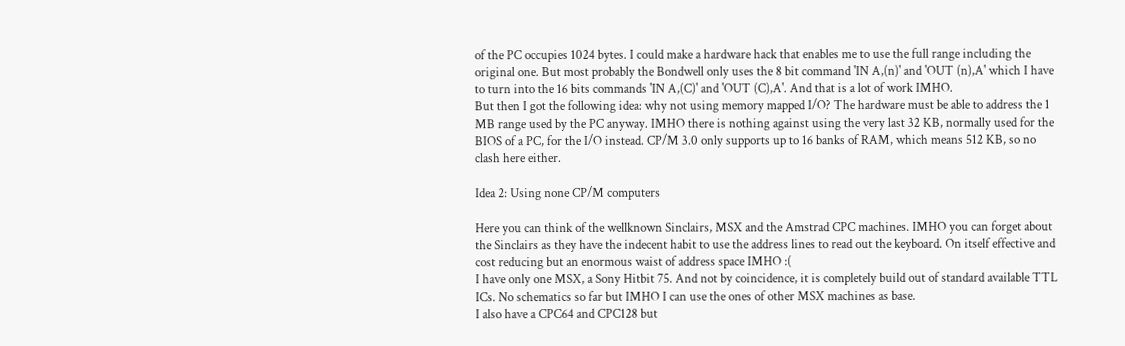of the PC occupies 1024 bytes. I could make a hardware hack that enables me to use the full range including the original one. But most probably the Bondwell only uses the 8 bit command 'IN A,(n)' and 'OUT (n),A' which I have to turn into the 16 bits commands 'IN A,(C)' and 'OUT (C),A'. And that is a lot of work IMHO.
But then I got the following idea: why not using memory mapped I/O? The hardware must be able to address the 1 MB range used by the PC anyway. IMHO there is nothing against using the very last 32 KB, normally used for the BIOS of a PC, for the I/O instead. CP/M 3.0 only supports up to 16 banks of RAM, which means 512 KB, so no clash here either.

Idea 2: Using none CP/M computers

Here you can think of the wellknown Sinclairs, MSX and the Amstrad CPC machines. IMHO you can forget about the Sinclairs as they have the indecent habit to use the address lines to read out the keyboard. On itself effective and cost reducing but an enormous waist of address space IMHO :(
I have only one MSX, a Sony Hitbit 75. And not by coincidence, it is completely build out of standard available TTL ICs. No schematics so far but IMHO I can use the ones of other MSX machines as base.
I also have a CPC64 and CPC128 but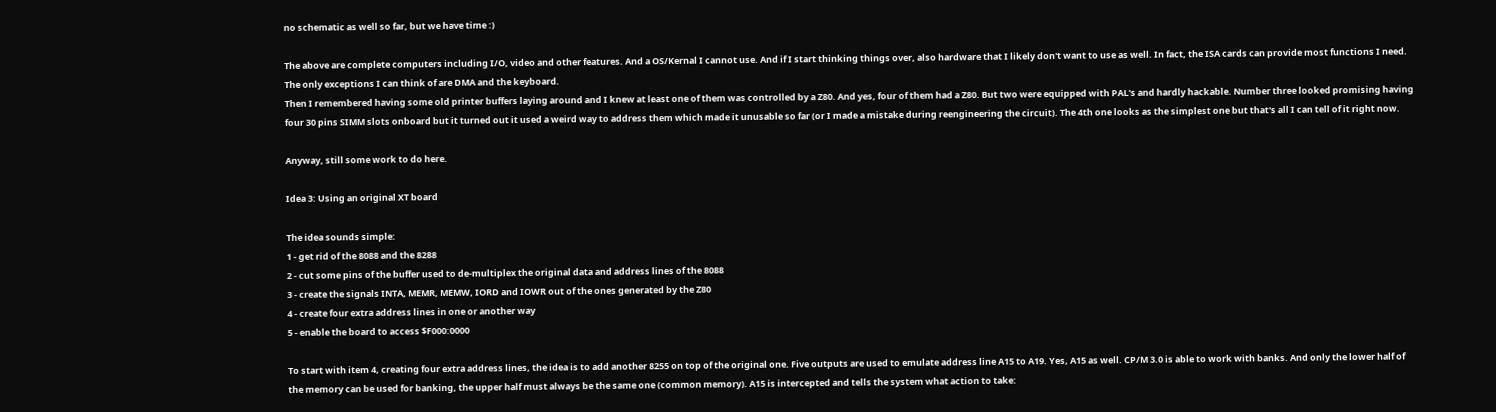no schematic as well so far, but we have time :)

The above are complete computers including I/O, video and other features. And a OS/Kernal I cannot use. And if I start thinking things over, also hardware that I likely don't want to use as well. In fact, the ISA cards can provide most functions I need. The only exceptions I can think of are DMA and the keyboard.
Then I remembered having some old printer buffers laying around and I knew at least one of them was controlled by a Z80. And yes, four of them had a Z80. But two were equipped with PAL's and hardly hackable. Number three looked promising having four 30 pins SIMM slots onboard but it turned out it used a weird way to address them which made it unusable so far (or I made a mistake during reengineering the circuit). The 4th one looks as the simplest one but that's all I can tell of it right now.

Anyway, still some work to do here.

Idea 3: Using an original XT board

The idea sounds simple:
1 - get rid of the 8088 and the 8288
2 - cut some pins of the buffer used to de-multiplex the original data and address lines of the 8088
3 - create the signals INTA, MEMR, MEMW, IORD and IOWR out of the ones generated by the Z80
4 - create four extra address lines in one or another way
5 - enable the board to access $F000:0000

To start with item 4, creating four extra address lines, the idea is to add another 8255 on top of the original one. Five outputs are used to emulate address line A15 to A19. Yes, A15 as well. CP/M 3.0 is able to work with banks. And only the lower half of the memory can be used for banking, the upper half must always be the same one (common memory). A15 is intercepted and tells the system what action to take: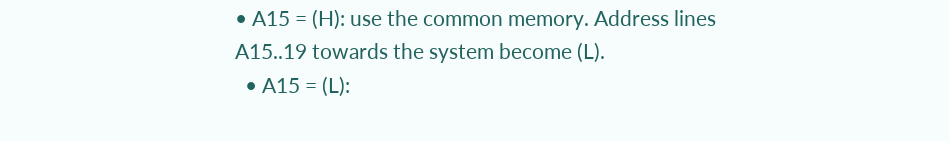• A15 = (H): use the common memory. Address lines A15..19 towards the system become (L).
  • A15 = (L):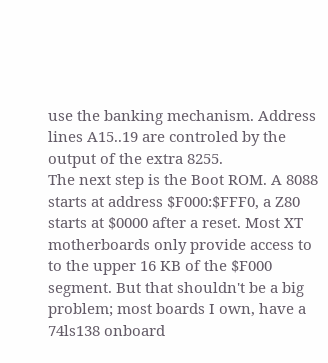use the banking mechanism. Address lines A15..19 are controled by the output of the extra 8255.
The next step is the Boot ROM. A 8088 starts at address $F000:$FFF0, a Z80 starts at $0000 after a reset. Most XT motherboards only provide access to to the upper 16 KB of the $F000 segment. But that shouldn't be a big problem; most boards I own, have a 74ls138 onboard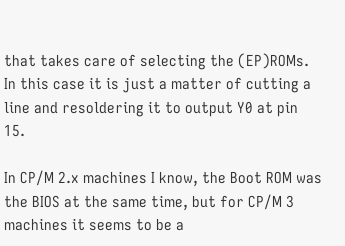that takes care of selecting the (EP)ROMs. In this case it is just a matter of cutting a line and resoldering it to output Y0 at pin 15.

In CP/M 2.x machines I know, the Boot ROM was the BIOS at the same time, but for CP/M 3 machines it seems to be a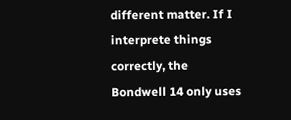different matter. If I interprete things correctly, the Bondwell 14 only uses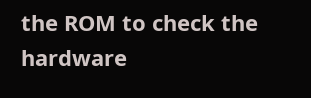the ROM to check the hardware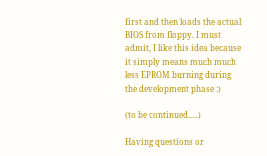first and then loads the actual BIOS from floppy. I must admit, I like this idea because it simply means much much less EPROM burning during the development phase :)

(to be continued.....)

Having questions or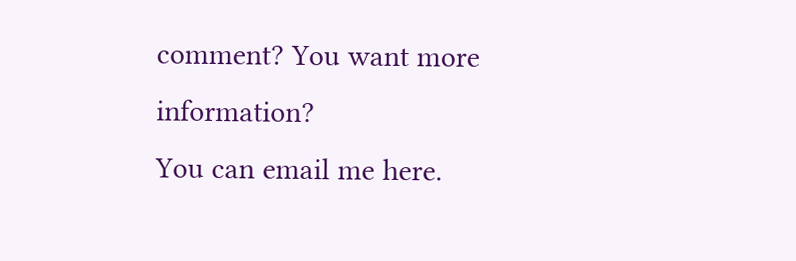comment? You want more information?
You can email me here.